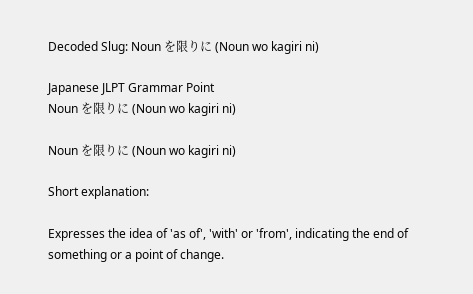Decoded Slug: Noun を限りに (Noun wo kagiri ni)

Japanese JLPT Grammar Point
Noun を限りに (Noun wo kagiri ni)

Noun を限りに (Noun wo kagiri ni)

Short explanation:

Expresses the idea of 'as of', 'with' or 'from', indicating the end of something or a point of change.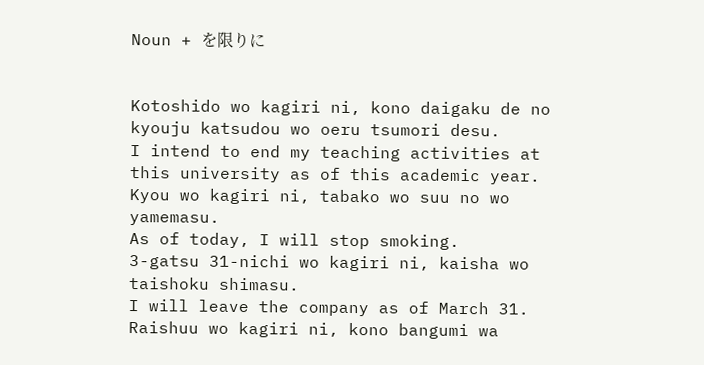Noun + を限りに


Kotoshido wo kagiri ni, kono daigaku de no kyouju katsudou wo oeru tsumori desu.
I intend to end my teaching activities at this university as of this academic year.
Kyou wo kagiri ni, tabako wo suu no wo yamemasu.
As of today, I will stop smoking.
3-gatsu 31-nichi wo kagiri ni, kaisha wo taishoku shimasu.
I will leave the company as of March 31.
Raishuu wo kagiri ni, kono bangumi wa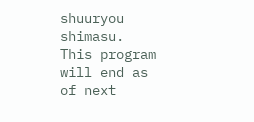shuuryou shimasu.
This program will end as of next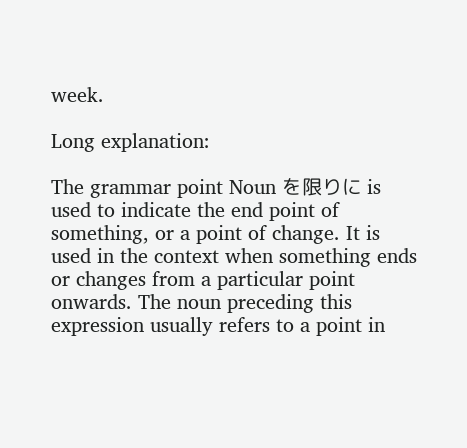week.

Long explanation:

The grammar point Noun を限りに is used to indicate the end point of something, or a point of change. It is used in the context when something ends or changes from a particular point onwards. The noun preceding this expression usually refers to a point in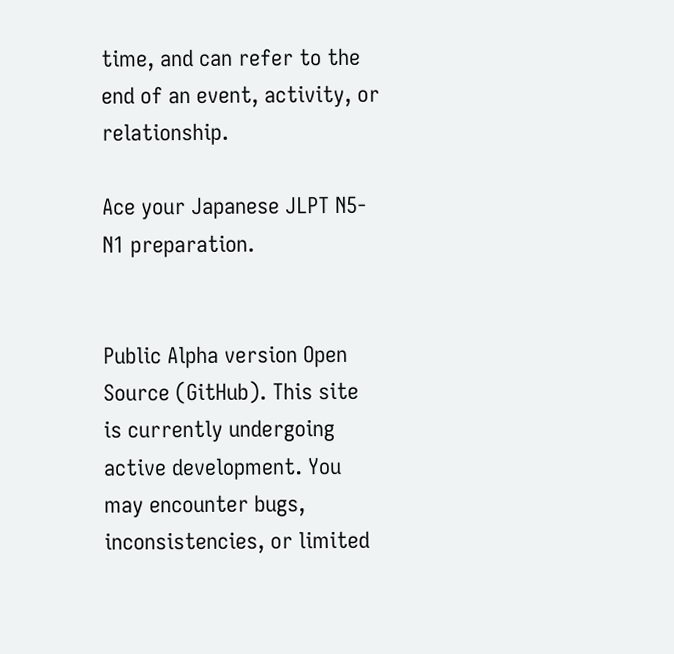time, and can refer to the end of an event, activity, or relationship.

Ace your Japanese JLPT N5-N1 preparation.


Public Alpha version Open Source (GitHub). This site is currently undergoing active development. You may encounter bugs, inconsistencies, or limited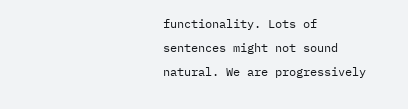functionality. Lots of sentences might not sound natural. We are progressively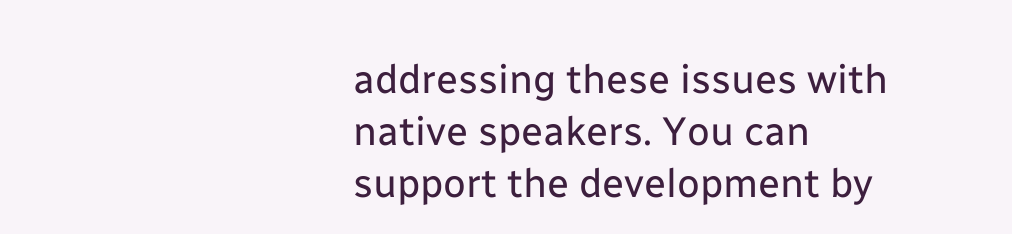addressing these issues with native speakers. You can support the development by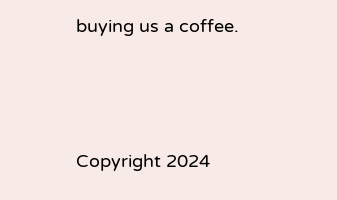buying us a coffee.




Copyright 2024